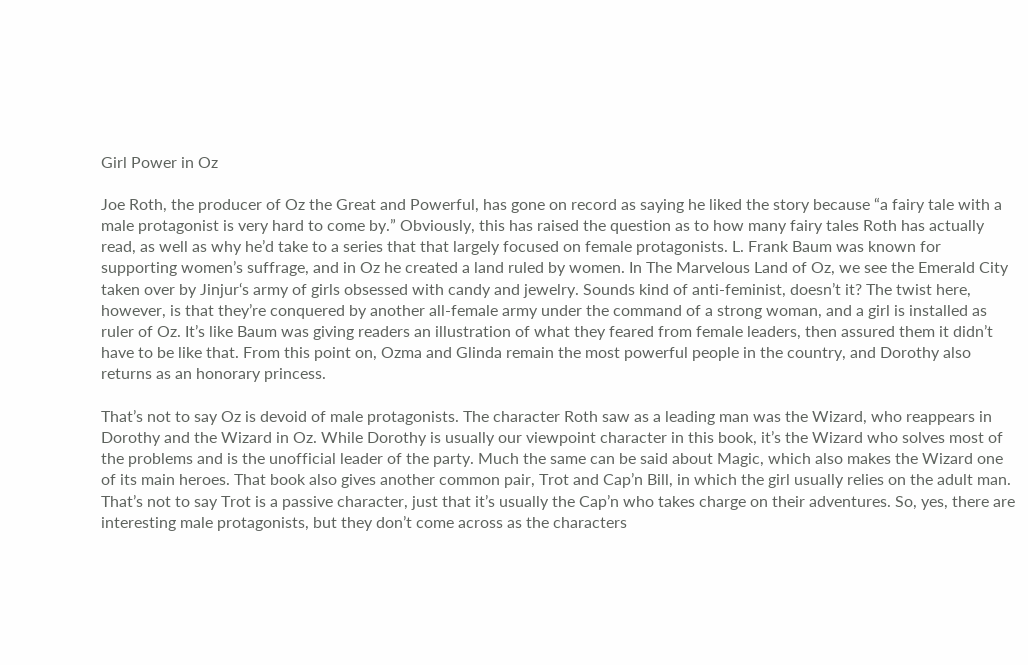Girl Power in Oz

Joe Roth, the producer of Oz the Great and Powerful, has gone on record as saying he liked the story because “a fairy tale with a male protagonist is very hard to come by.” Obviously, this has raised the question as to how many fairy tales Roth has actually read, as well as why he’d take to a series that that largely focused on female protagonists. L. Frank Baum was known for supporting women’s suffrage, and in Oz he created a land ruled by women. In The Marvelous Land of Oz, we see the Emerald City taken over by Jinjur‘s army of girls obsessed with candy and jewelry. Sounds kind of anti-feminist, doesn’t it? The twist here, however, is that they’re conquered by another all-female army under the command of a strong woman, and a girl is installed as ruler of Oz. It’s like Baum was giving readers an illustration of what they feared from female leaders, then assured them it didn’t have to be like that. From this point on, Ozma and Glinda remain the most powerful people in the country, and Dorothy also returns as an honorary princess.

That’s not to say Oz is devoid of male protagonists. The character Roth saw as a leading man was the Wizard, who reappears in Dorothy and the Wizard in Oz. While Dorothy is usually our viewpoint character in this book, it’s the Wizard who solves most of the problems and is the unofficial leader of the party. Much the same can be said about Magic, which also makes the Wizard one of its main heroes. That book also gives another common pair, Trot and Cap’n Bill, in which the girl usually relies on the adult man. That’s not to say Trot is a passive character, just that it’s usually the Cap’n who takes charge on their adventures. So, yes, there are interesting male protagonists, but they don’t come across as the characters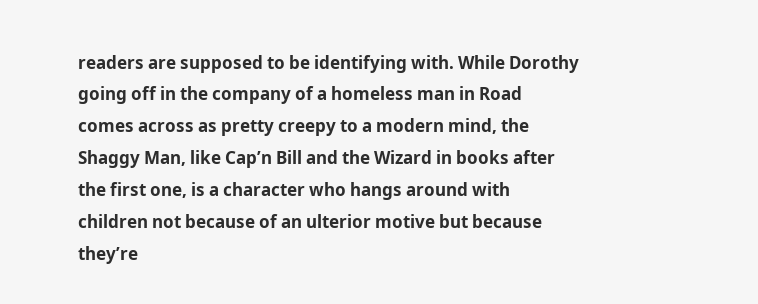readers are supposed to be identifying with. While Dorothy going off in the company of a homeless man in Road comes across as pretty creepy to a modern mind, the Shaggy Man, like Cap’n Bill and the Wizard in books after the first one, is a character who hangs around with children not because of an ulterior motive but because they’re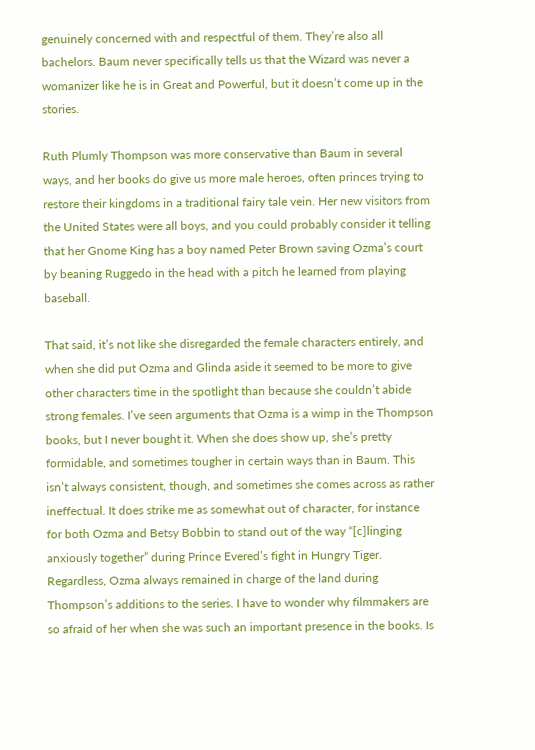genuinely concerned with and respectful of them. They’re also all bachelors. Baum never specifically tells us that the Wizard was never a womanizer like he is in Great and Powerful, but it doesn’t come up in the stories.

Ruth Plumly Thompson was more conservative than Baum in several ways, and her books do give us more male heroes, often princes trying to restore their kingdoms in a traditional fairy tale vein. Her new visitors from the United States were all boys, and you could probably consider it telling that her Gnome King has a boy named Peter Brown saving Ozma’s court by beaning Ruggedo in the head with a pitch he learned from playing baseball.

That said, it’s not like she disregarded the female characters entirely, and when she did put Ozma and Glinda aside it seemed to be more to give other characters time in the spotlight than because she couldn’t abide strong females. I’ve seen arguments that Ozma is a wimp in the Thompson books, but I never bought it. When she does show up, she’s pretty formidable, and sometimes tougher in certain ways than in Baum. This isn’t always consistent, though, and sometimes she comes across as rather ineffectual. It does strike me as somewhat out of character, for instance for both Ozma and Betsy Bobbin to stand out of the way “[c]linging anxiously together” during Prince Evered’s fight in Hungry Tiger. Regardless, Ozma always remained in charge of the land during Thompson’s additions to the series. I have to wonder why filmmakers are so afraid of her when she was such an important presence in the books. Is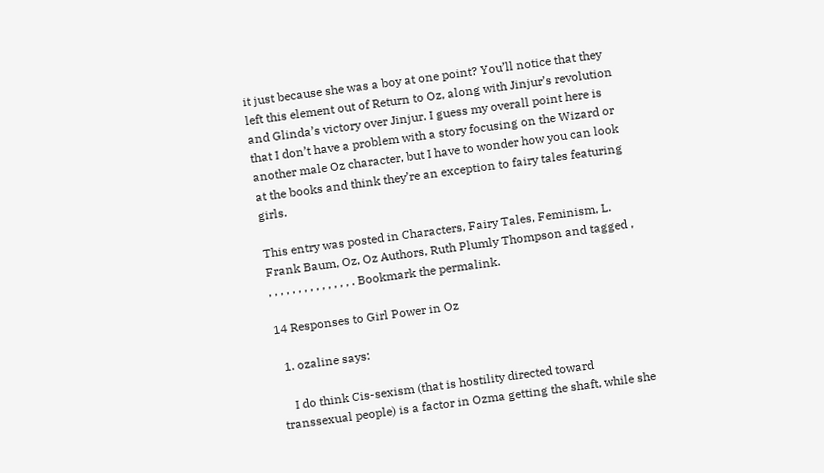it just because she was a boy at one point? You’ll notice that they left this element out of Return to Oz, along with Jinjur’s revolution and Glinda’s victory over Jinjur. I guess my overall point here is that I don’t have a problem with a story focusing on the Wizard or another male Oz character, but I have to wonder how you can look at the books and think they’re an exception to fairy tales featuring girls.

This entry was posted in Characters, Fairy Tales, Feminism, L. Frank Baum, Oz, Oz Authors, Ruth Plumly Thompson and tagged , , , , , , , , , , , , , , , . Bookmark the permalink.

14 Responses to Girl Power in Oz

  1. ozaline says:

    I do think Cis-sexism (that is hostility directed toward transsexual people) is a factor in Ozma getting the shaft, while she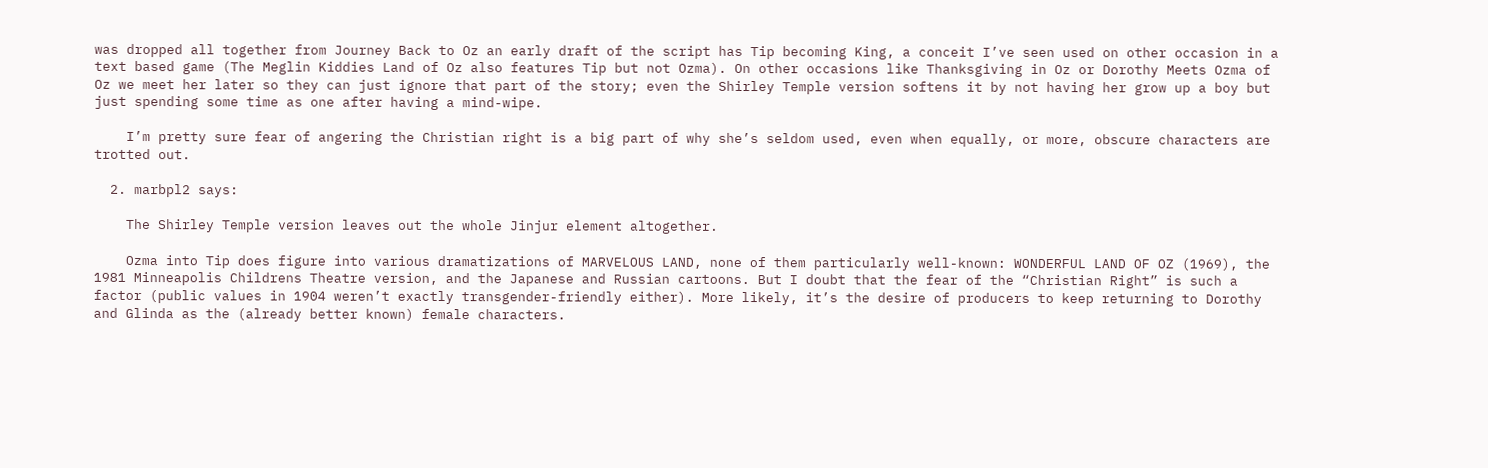was dropped all together from Journey Back to Oz an early draft of the script has Tip becoming King, a conceit I’ve seen used on other occasion in a text based game (The Meglin Kiddies Land of Oz also features Tip but not Ozma). On other occasions like Thanksgiving in Oz or Dorothy Meets Ozma of Oz we meet her later so they can just ignore that part of the story; even the Shirley Temple version softens it by not having her grow up a boy but just spending some time as one after having a mind-wipe.

    I’m pretty sure fear of angering the Christian right is a big part of why she’s seldom used, even when equally, or more, obscure characters are trotted out.

  2. marbpl2 says:

    The Shirley Temple version leaves out the whole Jinjur element altogether.

    Ozma into Tip does figure into various dramatizations of MARVELOUS LAND, none of them particularly well-known: WONDERFUL LAND OF OZ (1969), the 1981 Minneapolis Childrens Theatre version, and the Japanese and Russian cartoons. But I doubt that the fear of the “Christian Right” is such a factor (public values in 1904 weren’t exactly transgender-friendly either). More likely, it’s the desire of producers to keep returning to Dorothy and Glinda as the (already better known) female characters.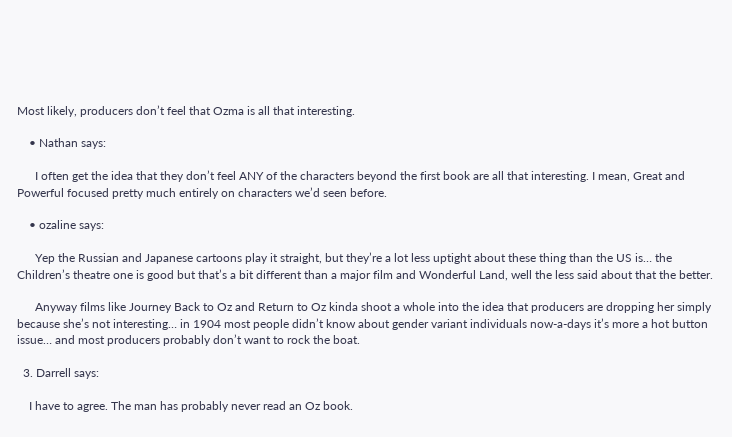Most likely, producers don’t feel that Ozma is all that interesting.

    • Nathan says:

      I often get the idea that they don’t feel ANY of the characters beyond the first book are all that interesting. I mean, Great and Powerful focused pretty much entirely on characters we’d seen before.

    • ozaline says:

      Yep the Russian and Japanese cartoons play it straight, but they’re a lot less uptight about these thing than the US is… the Children’s theatre one is good but that’s a bit different than a major film and Wonderful Land, well the less said about that the better.

      Anyway films like Journey Back to Oz and Return to Oz kinda shoot a whole into the idea that producers are dropping her simply because she’s not interesting… in 1904 most people didn’t know about gender variant individuals now-a-days it’s more a hot button issue… and most producers probably don’t want to rock the boat.

  3. Darrell says:

    I have to agree. The man has probably never read an Oz book.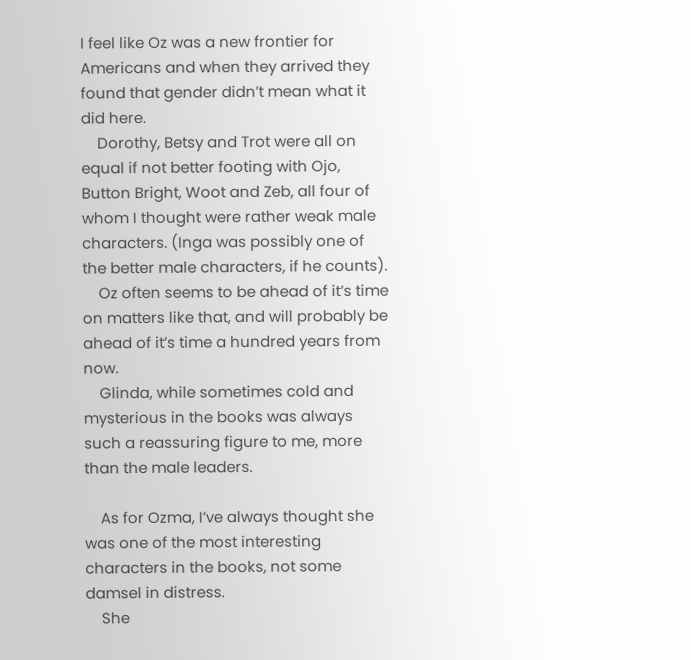I feel like Oz was a new frontier for Americans and when they arrived they found that gender didn’t mean what it did here.
    Dorothy, Betsy and Trot were all on equal if not better footing with Ojo, Button Bright, Woot and Zeb, all four of whom I thought were rather weak male characters. (Inga was possibly one of the better male characters, if he counts).
    Oz often seems to be ahead of it’s time on matters like that, and will probably be ahead of it’s time a hundred years from now.
    Glinda, while sometimes cold and mysterious in the books was always such a reassuring figure to me, more than the male leaders.

    As for Ozma, I’ve always thought she was one of the most interesting characters in the books, not some damsel in distress.
    She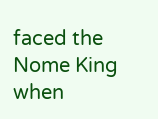faced the Nome King when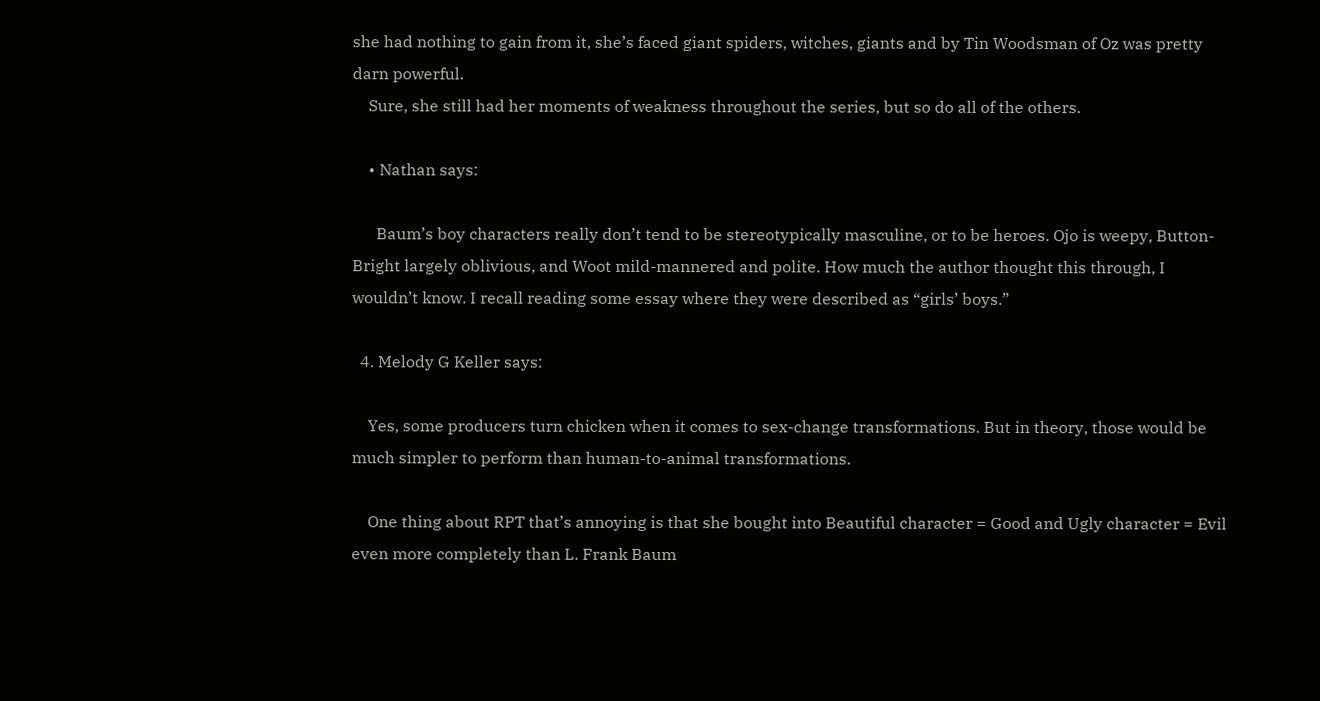she had nothing to gain from it, she’s faced giant spiders, witches, giants and by Tin Woodsman of Oz was pretty darn powerful.
    Sure, she still had her moments of weakness throughout the series, but so do all of the others.

    • Nathan says:

      Baum’s boy characters really don’t tend to be stereotypically masculine, or to be heroes. Ojo is weepy, Button-Bright largely oblivious, and Woot mild-mannered and polite. How much the author thought this through, I wouldn’t know. I recall reading some essay where they were described as “girls’ boys.”

  4. Melody G Keller says:

    Yes, some producers turn chicken when it comes to sex-change transformations. But in theory, those would be much simpler to perform than human-to-animal transformations.

    One thing about RPT that’s annoying is that she bought into Beautiful character = Good and Ugly character = Evil even more completely than L. Frank Baum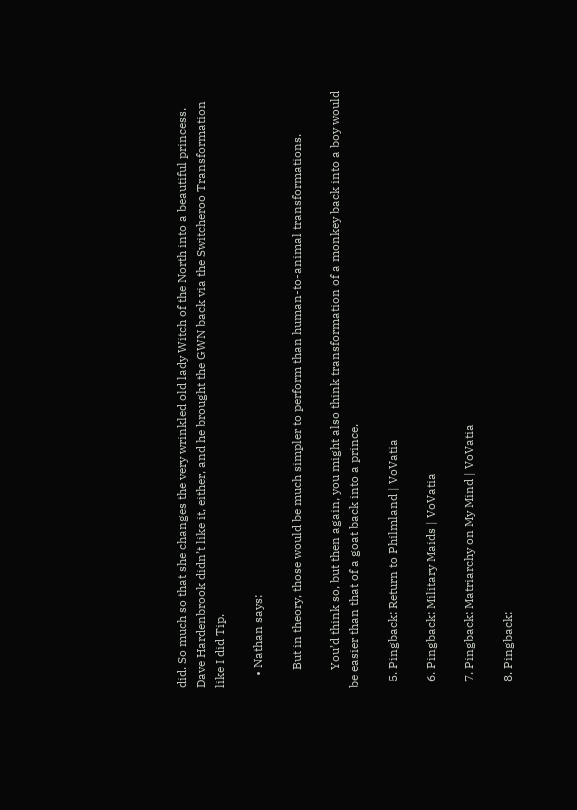did. So much so that she changes the very wrinkled old lady Witch of the North into a beautiful princess. Dave Hardenbrook didn’t like it, either, and he brought the GWN back via the Switcheroo Transformation like I did Tip.

    • Nathan says:

      But in theory, those would be much simpler to perform than human-to-animal transformations.

      You’d think so, but then again, you might also think transformation of a monkey back into a boy would be easier than that of a goat back into a prince.

  5. Pingback: Return to Philmland | VoVatia

  6. Pingback: Military Maids | VoVatia

  7. Pingback: Matriarchy on My Mind | VoVatia

  8. Pingback: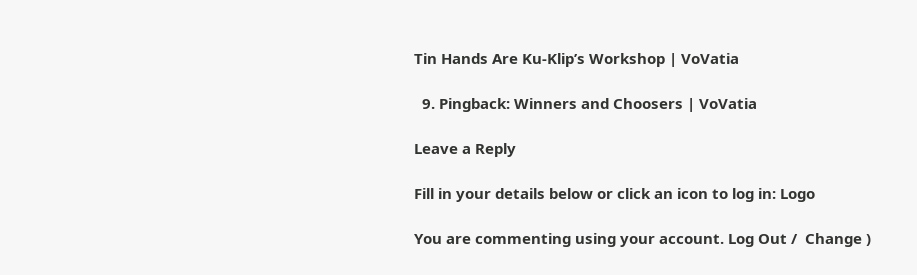Tin Hands Are Ku-Klip’s Workshop | VoVatia

  9. Pingback: Winners and Choosers | VoVatia

Leave a Reply

Fill in your details below or click an icon to log in: Logo

You are commenting using your account. Log Out /  Change )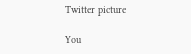Twitter picture

You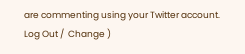are commenting using your Twitter account. Log Out /  Change )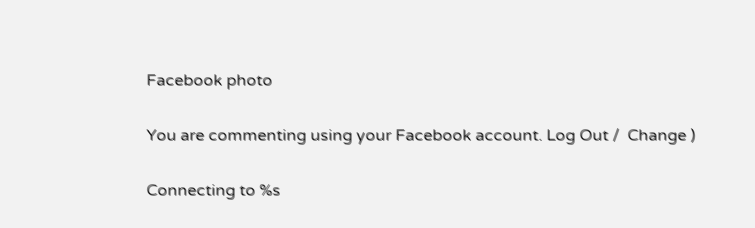Facebook photo

You are commenting using your Facebook account. Log Out /  Change )

Connecting to %s